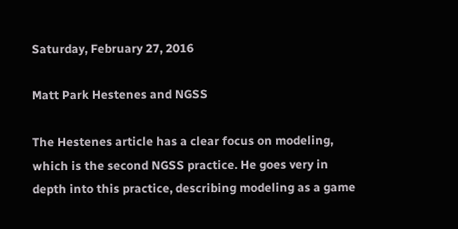Saturday, February 27, 2016

Matt Park Hestenes and NGSS

The Hestenes article has a clear focus on modeling, which is the second NGSS practice. He goes very in depth into this practice, describing modeling as a game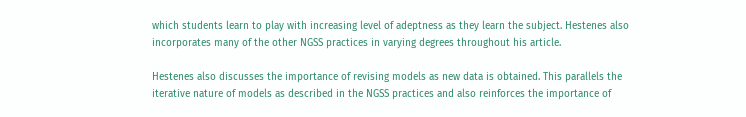which students learn to play with increasing level of adeptness as they learn the subject. Hestenes also incorporates many of the other NGSS practices in varying degrees throughout his article.

Hestenes also discusses the importance of revising models as new data is obtained. This parallels the iterative nature of models as described in the NGSS practices and also reinforces the importance of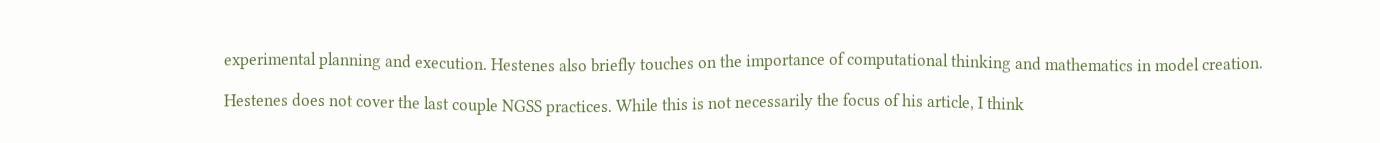experimental planning and execution. Hestenes also briefly touches on the importance of computational thinking and mathematics in model creation.

Hestenes does not cover the last couple NGSS practices. While this is not necessarily the focus of his article, I think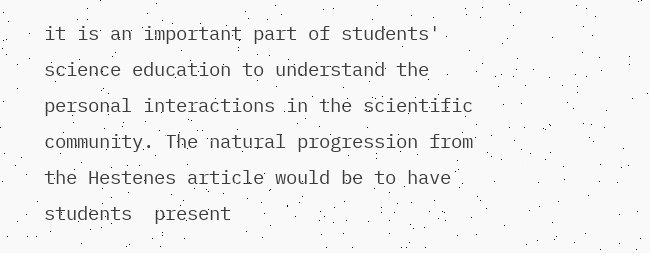it is an important part of students' science education to understand the personal interactions in the scientific community. The natural progression from the Hestenes article would be to have students  present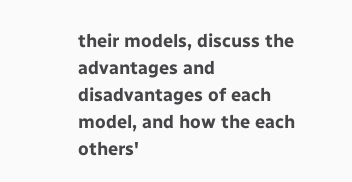their models, discuss the advantages and disadvantages of each model, and how the each others'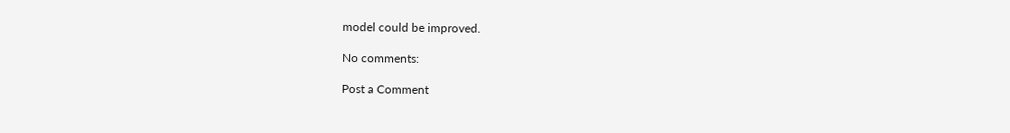model could be improved.

No comments:

Post a Comment